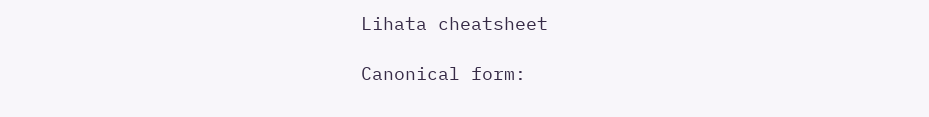Lihata cheatsheet

Canonical form: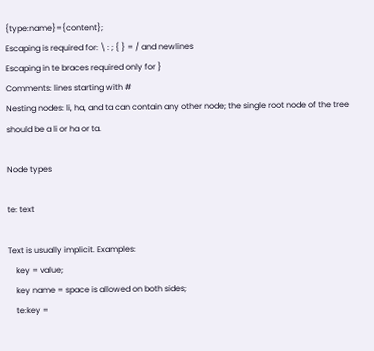{type:name}={content};
Escaping is required for: \ : ; { } = / and newlines
Escaping in te braces required only for }
Comments: lines starting with #
Nesting nodes: li, ha, and ta can contain any other node; the single root node of the tree should be a li or ha or ta.

Node types

te: text

Text is usually implicit. Examples:
    key = value;
    key name = space is allowed on both sides;
    te:key =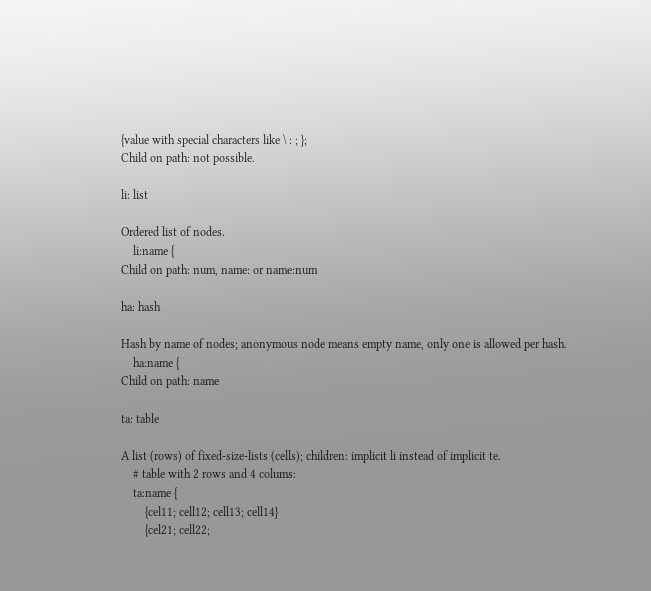{value with special characters like \ : ; };
Child on path: not possible.

li: list

Ordered list of nodes.
    li:name {
Child on path: num, name: or name:num

ha: hash

Hash by name of nodes; anonymous node means empty name, only one is allowed per hash.
    ha:name {
Child on path: name

ta: table

A list (rows) of fixed-size-lists (cells); children: implicit li instead of implicit te.
    # table with 2 rows and 4 colums:
    ta:name {
        {cel11; cell12; cell13; cell14}
        {cel21; cell22;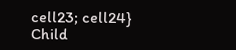cell23; cell24}
Child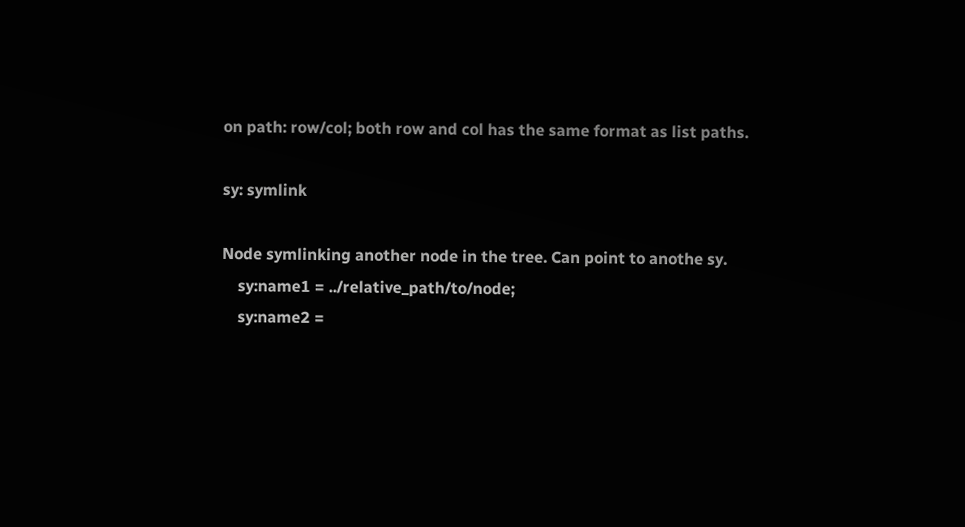on path: row/col; both row and col has the same format as list paths.

sy: symlink

Node symlinking another node in the tree. Can point to anothe sy.
    sy:name1 = ../relative_path/to/node;
    sy:name2 =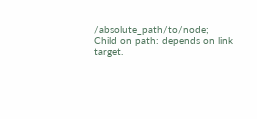/absolute_path/to/node;
Child on path: depends on link target.